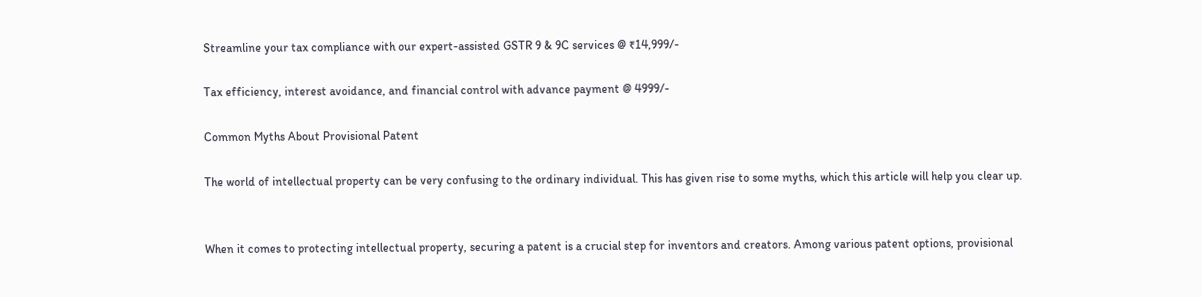Streamline your tax compliance with our expert-assisted GSTR 9 & 9C services @ ₹14,999/-

Tax efficiency, interest avoidance, and financial control with advance payment @ 4999/-

Common Myths About Provisional Patent

The world of intellectual property can be very confusing to the ordinary individual. This has given rise to some myths, which this article will help you clear up.


When it comes to protecting intellectual property, securing a patent is a crucial step for inventors and creators. Among various patent options, provisional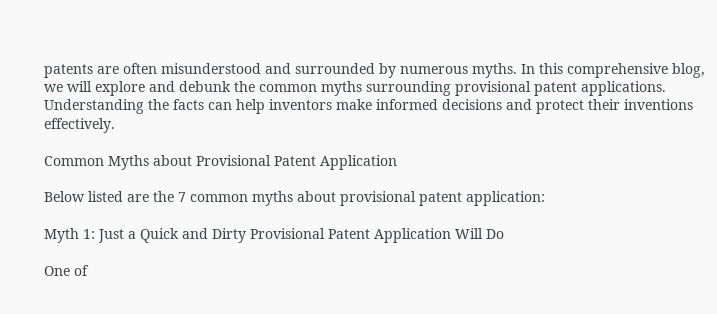patents are often misunderstood and surrounded by numerous myths. In this comprehensive blog, we will explore and debunk the common myths surrounding provisional patent applications. Understanding the facts can help inventors make informed decisions and protect their inventions effectively.

Common Myths about Provisional Patent Application

Below listed are the 7 common myths about provisional patent application:

Myth 1: Just a Quick and Dirty Provisional Patent Application Will Do

One of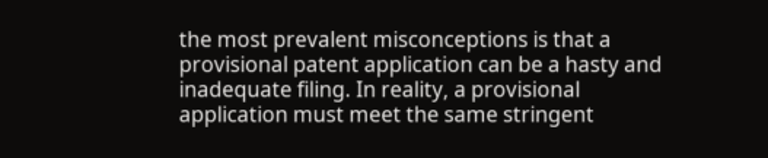the most prevalent misconceptions is that a provisional patent application can be a hasty and inadequate filing. In reality, a provisional application must meet the same stringent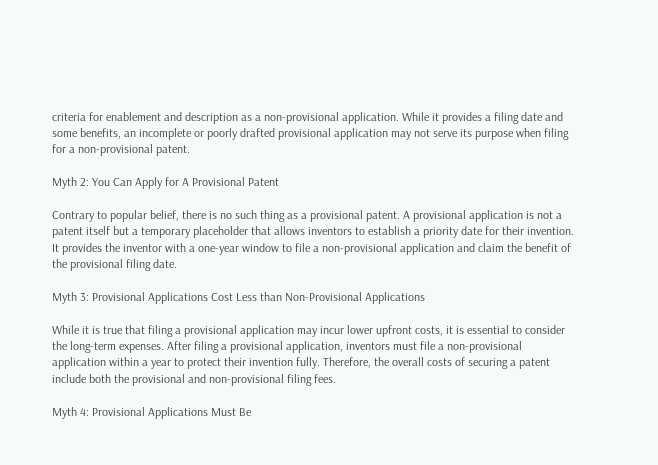criteria for enablement and description as a non-provisional application. While it provides a filing date and some benefits, an incomplete or poorly drafted provisional application may not serve its purpose when filing for a non-provisional patent.

Myth 2: You Can Apply for A Provisional Patent

Contrary to popular belief, there is no such thing as a provisional patent. A provisional application is not a patent itself but a temporary placeholder that allows inventors to establish a priority date for their invention. It provides the inventor with a one-year window to file a non-provisional application and claim the benefit of the provisional filing date.

Myth 3: Provisional Applications Cost Less than Non-Provisional Applications

While it is true that filing a provisional application may incur lower upfront costs, it is essential to consider the long-term expenses. After filing a provisional application, inventors must file a non-provisional application within a year to protect their invention fully. Therefore, the overall costs of securing a patent include both the provisional and non-provisional filing fees.

Myth 4: Provisional Applications Must Be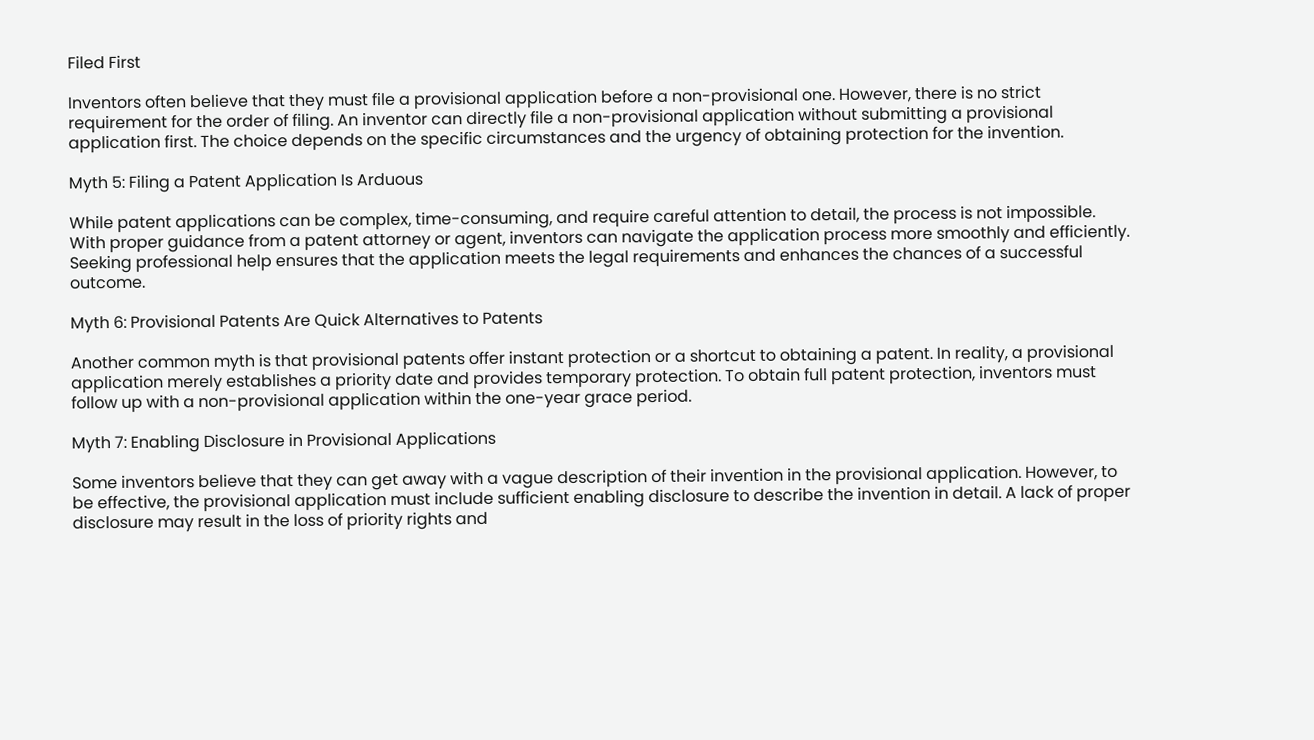Filed First

Inventors often believe that they must file a provisional application before a non-provisional one. However, there is no strict requirement for the order of filing. An inventor can directly file a non-provisional application without submitting a provisional application first. The choice depends on the specific circumstances and the urgency of obtaining protection for the invention.

Myth 5: Filing a Patent Application Is Arduous

While patent applications can be complex, time-consuming, and require careful attention to detail, the process is not impossible. With proper guidance from a patent attorney or agent, inventors can navigate the application process more smoothly and efficiently. Seeking professional help ensures that the application meets the legal requirements and enhances the chances of a successful outcome.

Myth 6: Provisional Patents Are Quick Alternatives to Patents

Another common myth is that provisional patents offer instant protection or a shortcut to obtaining a patent. In reality, a provisional application merely establishes a priority date and provides temporary protection. To obtain full patent protection, inventors must follow up with a non-provisional application within the one-year grace period.

Myth 7: Enabling Disclosure in Provisional Applications

Some inventors believe that they can get away with a vague description of their invention in the provisional application. However, to be effective, the provisional application must include sufficient enabling disclosure to describe the invention in detail. A lack of proper disclosure may result in the loss of priority rights and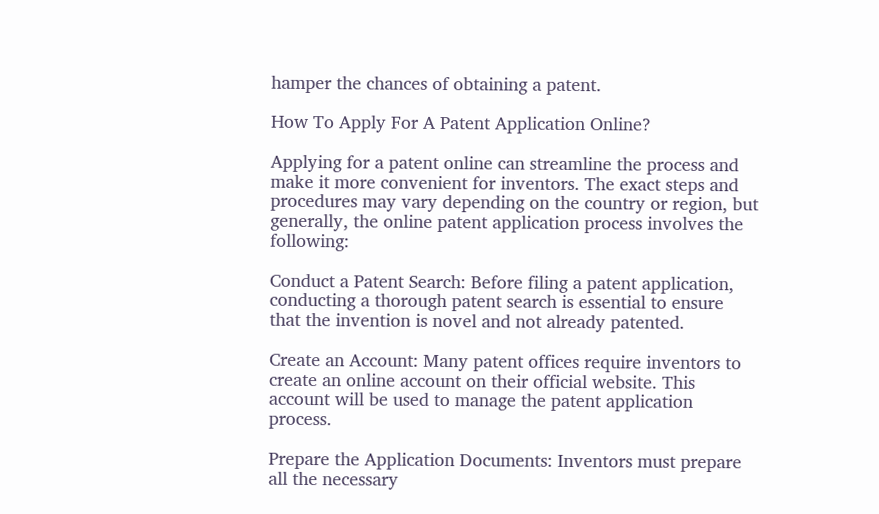hamper the chances of obtaining a patent.

How To Apply For A Patent Application Online?

Applying for a patent online can streamline the process and make it more convenient for inventors. The exact steps and procedures may vary depending on the country or region, but generally, the online patent application process involves the following:

Conduct a Patent Search: Before filing a patent application, conducting a thorough patent search is essential to ensure that the invention is novel and not already patented.

Create an Account: Many patent offices require inventors to create an online account on their official website. This account will be used to manage the patent application process.

Prepare the Application Documents: Inventors must prepare all the necessary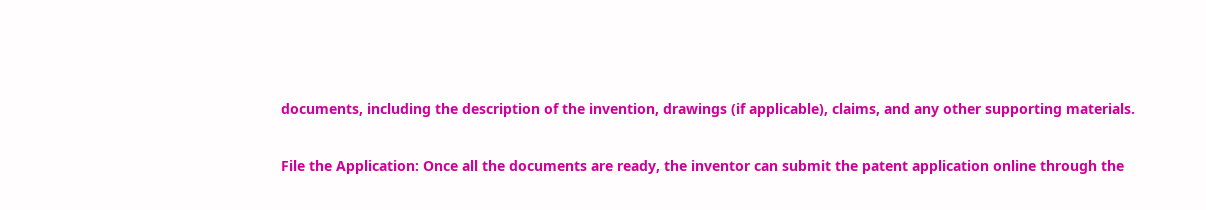documents, including the description of the invention, drawings (if applicable), claims, and any other supporting materials.

File the Application: Once all the documents are ready, the inventor can submit the patent application online through the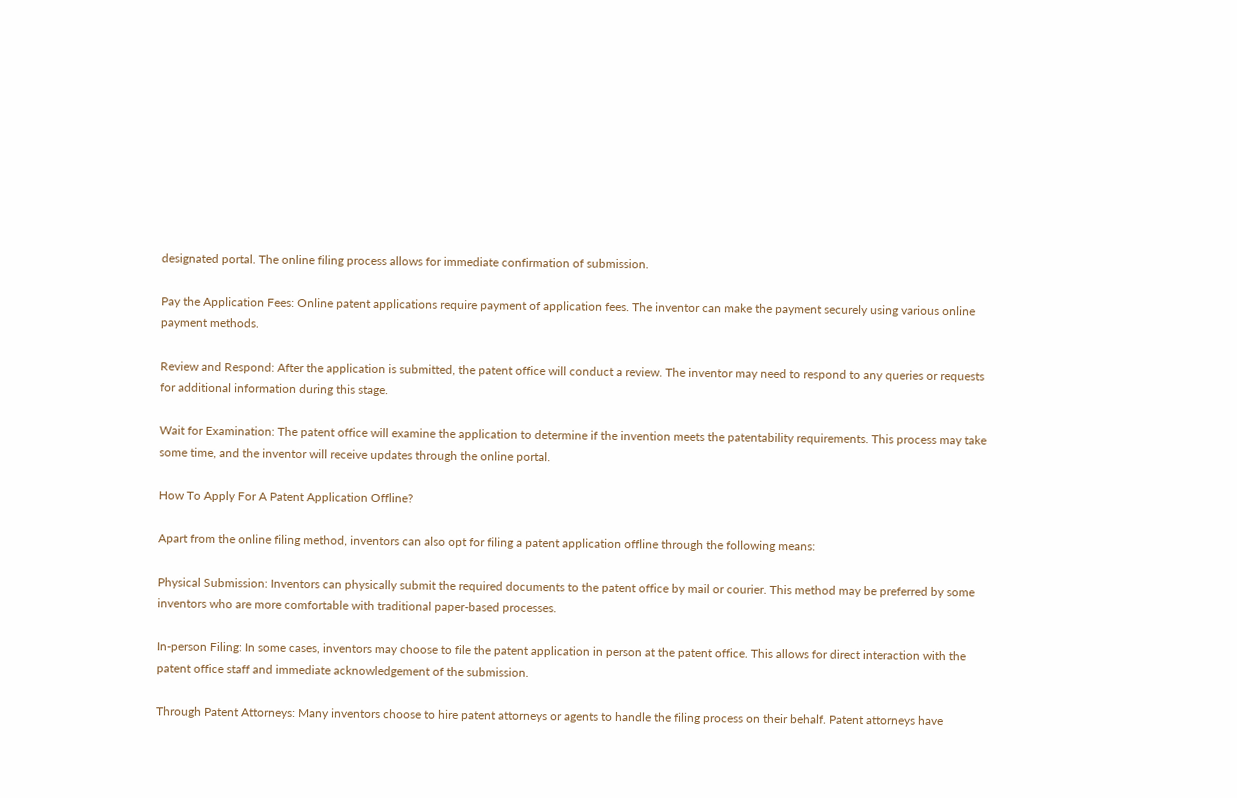designated portal. The online filing process allows for immediate confirmation of submission.

Pay the Application Fees: Online patent applications require payment of application fees. The inventor can make the payment securely using various online payment methods.

Review and Respond: After the application is submitted, the patent office will conduct a review. The inventor may need to respond to any queries or requests for additional information during this stage.

Wait for Examination: The patent office will examine the application to determine if the invention meets the patentability requirements. This process may take some time, and the inventor will receive updates through the online portal.

How To Apply For A Patent Application Offline?

Apart from the online filing method, inventors can also opt for filing a patent application offline through the following means:

Physical Submission: Inventors can physically submit the required documents to the patent office by mail or courier. This method may be preferred by some inventors who are more comfortable with traditional paper-based processes.

In-person Filing: In some cases, inventors may choose to file the patent application in person at the patent office. This allows for direct interaction with the patent office staff and immediate acknowledgement of the submission.

Through Patent Attorneys: Many inventors choose to hire patent attorneys or agents to handle the filing process on their behalf. Patent attorneys have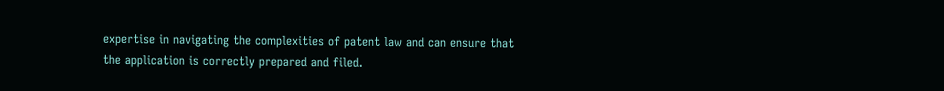expertise in navigating the complexities of patent law and can ensure that the application is correctly prepared and filed.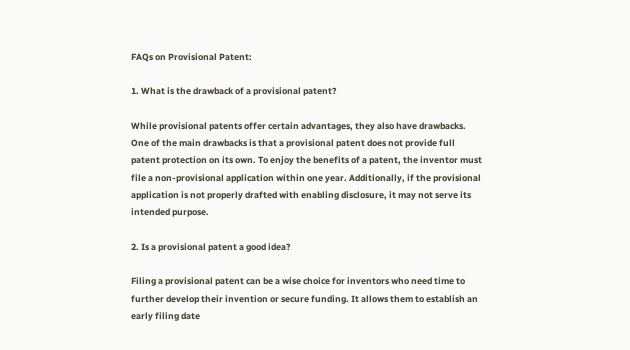FAQs on Provisional Patent:

1. What is the drawback of a provisional patent?

While provisional patents offer certain advantages, they also have drawbacks. One of the main drawbacks is that a provisional patent does not provide full patent protection on its own. To enjoy the benefits of a patent, the inventor must file a non-provisional application within one year. Additionally, if the provisional application is not properly drafted with enabling disclosure, it may not serve its intended purpose.

2. Is a provisional patent a good idea?

Filing a provisional patent can be a wise choice for inventors who need time to further develop their invention or secure funding. It allows them to establish an early filing date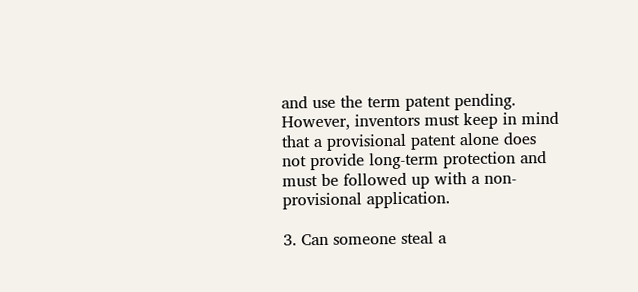and use the term patent pending. However, inventors must keep in mind that a provisional patent alone does not provide long-term protection and must be followed up with a non-provisional application.

3. Can someone steal a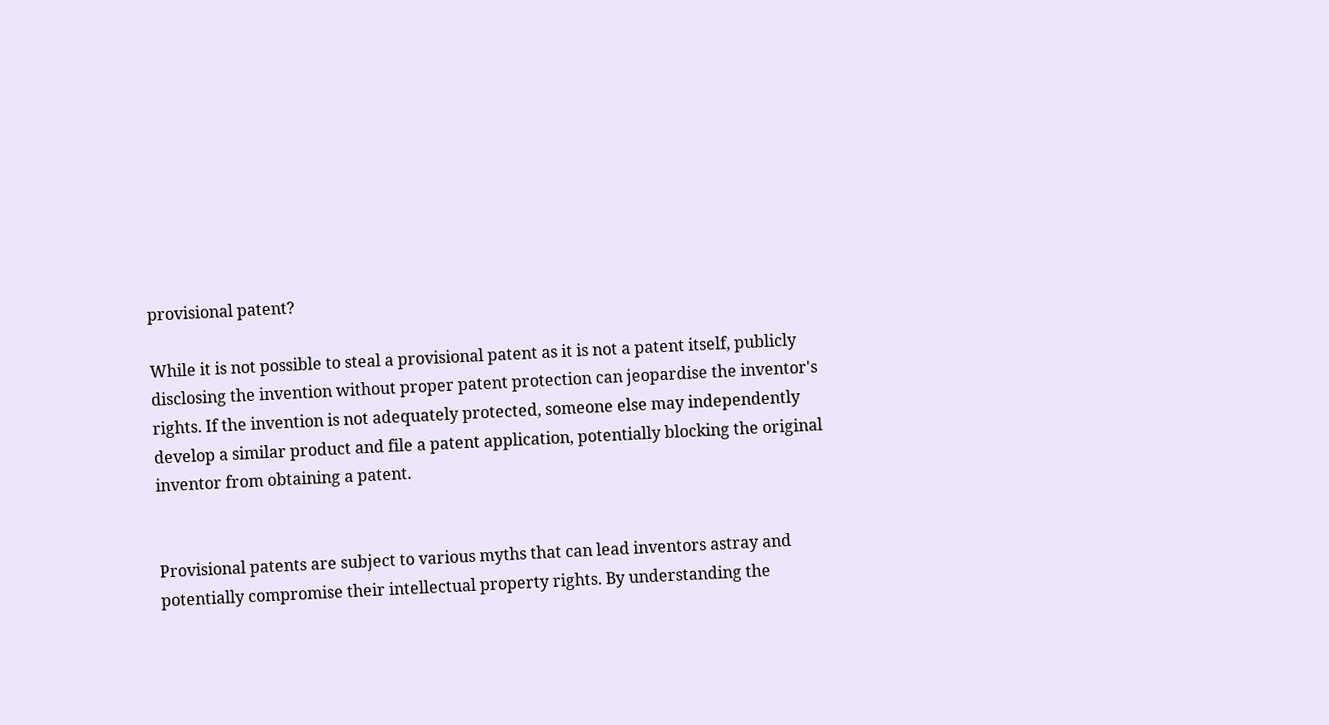provisional patent?

While it is not possible to steal a provisional patent as it is not a patent itself, publicly disclosing the invention without proper patent protection can jeopardise the inventor's rights. If the invention is not adequately protected, someone else may independently develop a similar product and file a patent application, potentially blocking the original inventor from obtaining a patent.


Provisional patents are subject to various myths that can lead inventors astray and potentially compromise their intellectual property rights. By understanding the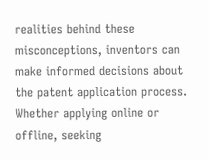realities behind these misconceptions, inventors can make informed decisions about the patent application process. Whether applying online or offline, seeking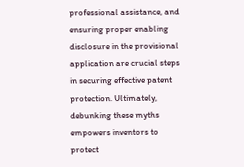professional assistance, and ensuring proper enabling disclosure in the provisional application are crucial steps in securing effective patent protection. Ultimately, debunking these myths empowers inventors to protect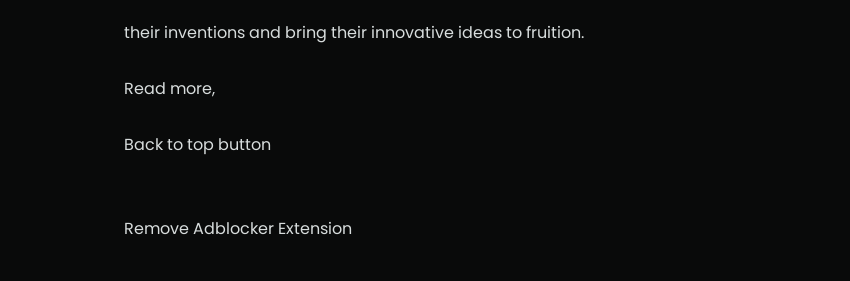their inventions and bring their innovative ideas to fruition.

Read more,

Back to top button


Remove Adblocker Extension